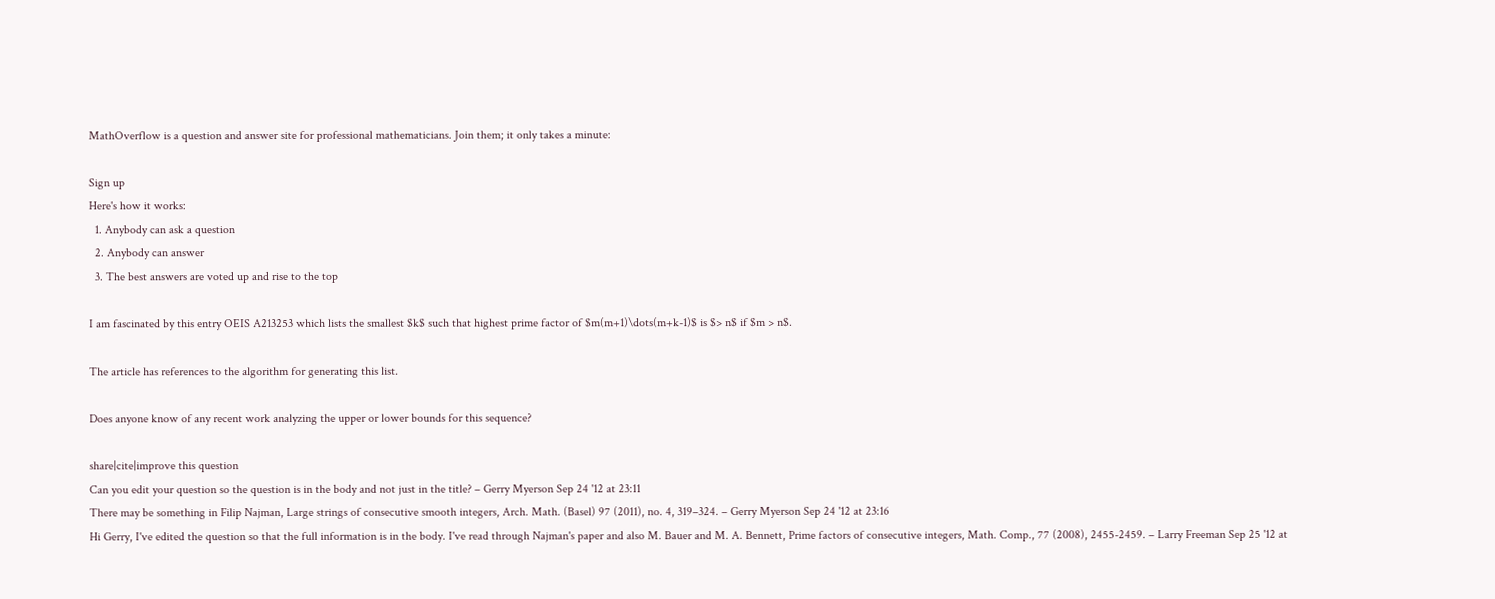MathOverflow is a question and answer site for professional mathematicians. Join them; it only takes a minute:

Sign up
Here's how it works:
  1. Anybody can ask a question
  2. Anybody can answer
  3. The best answers are voted up and rise to the top

I am fascinated by this entry OEIS A213253 which lists the smallest $k$ such that highest prime factor of $m(m+1)\dots(m+k-1)$ is $> n$ if $m > n$.

The article has references to the algorithm for generating this list.

Does anyone know of any recent work analyzing the upper or lower bounds for this sequence?

share|cite|improve this question
Can you edit your question so the question is in the body and not just in the title? – Gerry Myerson Sep 24 '12 at 23:11
There may be something in Filip Najman, Large strings of consecutive smooth integers, Arch. Math. (Basel) 97 (2011), no. 4, 319–324. – Gerry Myerson Sep 24 '12 at 23:16
Hi Gerry, I've edited the question so that the full information is in the body. I've read through Najman's paper and also M. Bauer and M. A. Bennett, Prime factors of consecutive integers, Math. Comp., 77 (2008), 2455-2459. – Larry Freeman Sep 25 '12 at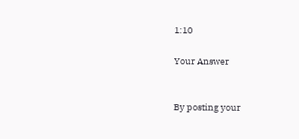1:10

Your Answer


By posting your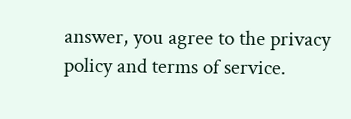answer, you agree to the privacy policy and terms of service.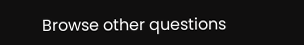Browse other questions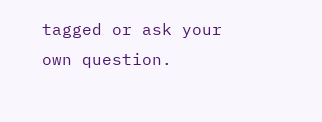tagged or ask your own question.